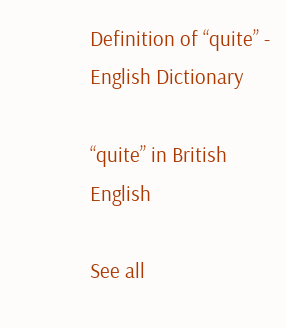Definition of “quite” - English Dictionary

“quite” in British English

See all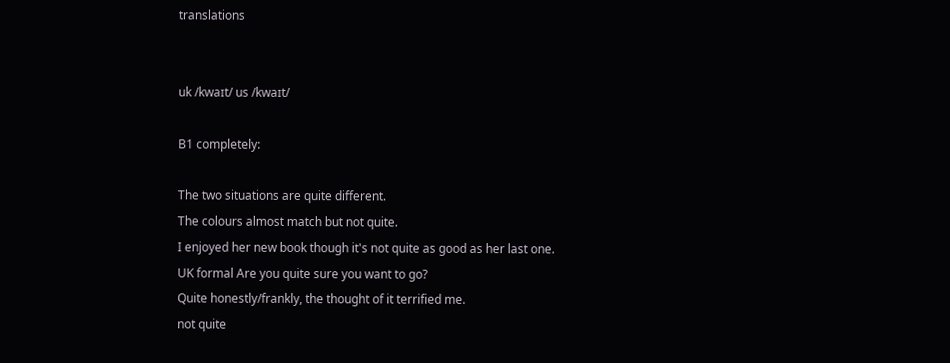translations


uk /kwaɪt/ us /kwaɪt/

B1 completely:

The two situations are quite different.
The colours almost match but not quite.
I enjoyed her new book though it's not quite as good as her last one.
UK formal Are you quite sure you want to go?
Quite honestly/frankly, the thought of it terrified me.
not quite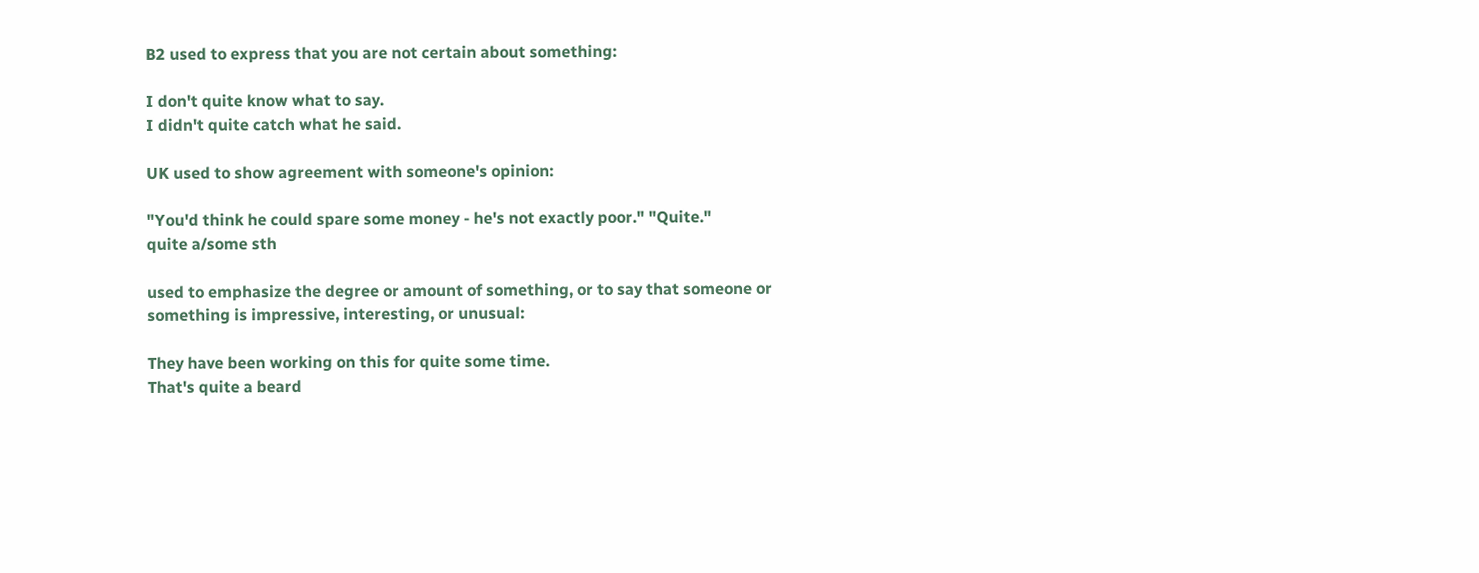B2 used to express that you are not certain about something:

I don't quite know what to say.
I didn't quite catch what he said.

UK used to show agreement with someone's opinion:

"You'd think he could spare some money - he's not exactly poor." "Quite."
quite a/some sth

used to emphasize the degree or amount of something, or to say that someone or something is impressive, interesting, or unusual:

They have been working on this for quite some time.
That's quite a beard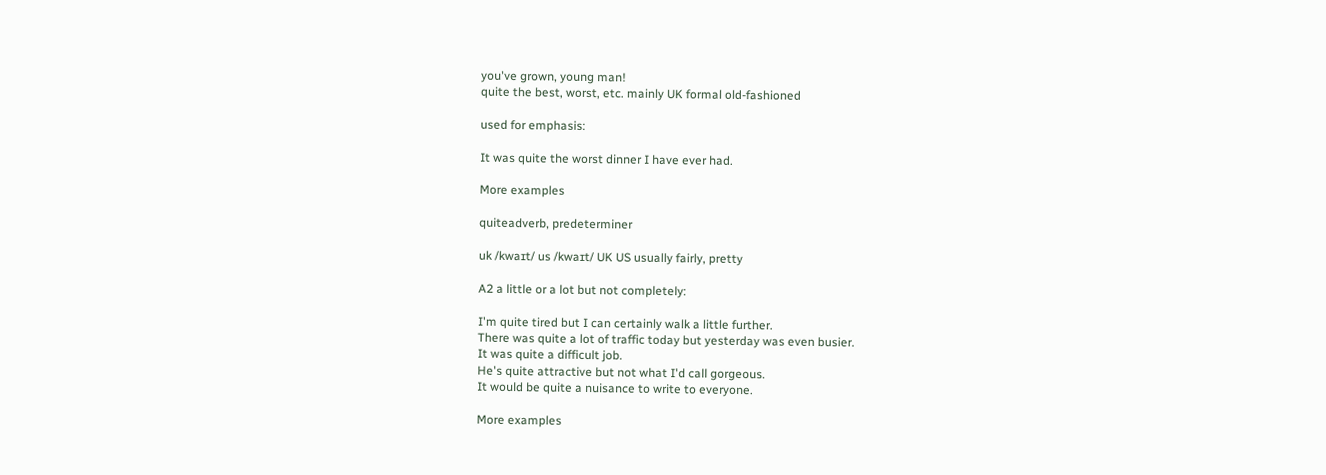you've grown, young man!
quite the best, worst, etc. mainly UK formal old-fashioned

used for emphasis:

It was quite the worst dinner I have ever had.

More examples

quiteadverb, predeterminer

uk /kwaɪt/ us /kwaɪt/ UK US usually fairly, pretty

A2 a little or a lot but not completely:

I'm quite tired but I can certainly walk a little further.
There was quite a lot of traffic today but yesterday was even busier.
It was quite a difficult job.
He's quite attractive but not what I'd call gorgeous.
It would be quite a nuisance to write to everyone.

More examples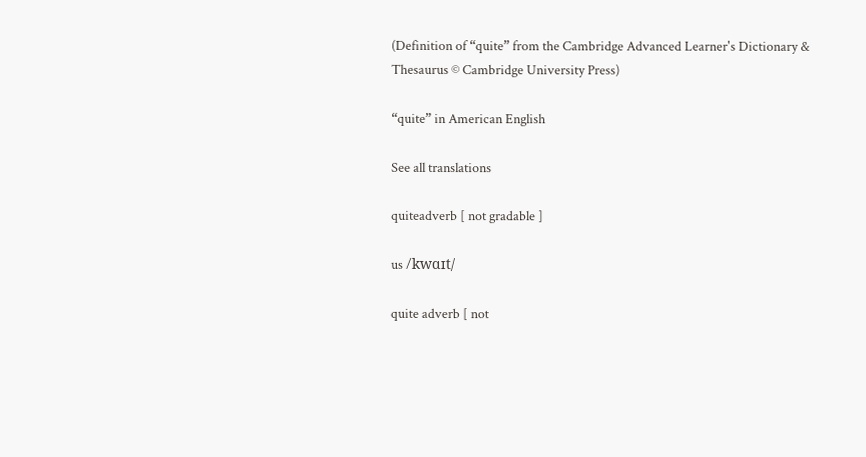(Definition of “quite” from the Cambridge Advanced Learner's Dictionary & Thesaurus © Cambridge University Press)

“quite” in American English

See all translations

quiteadverb [ not gradable ]

us /kwɑɪt/

quite adverb [ not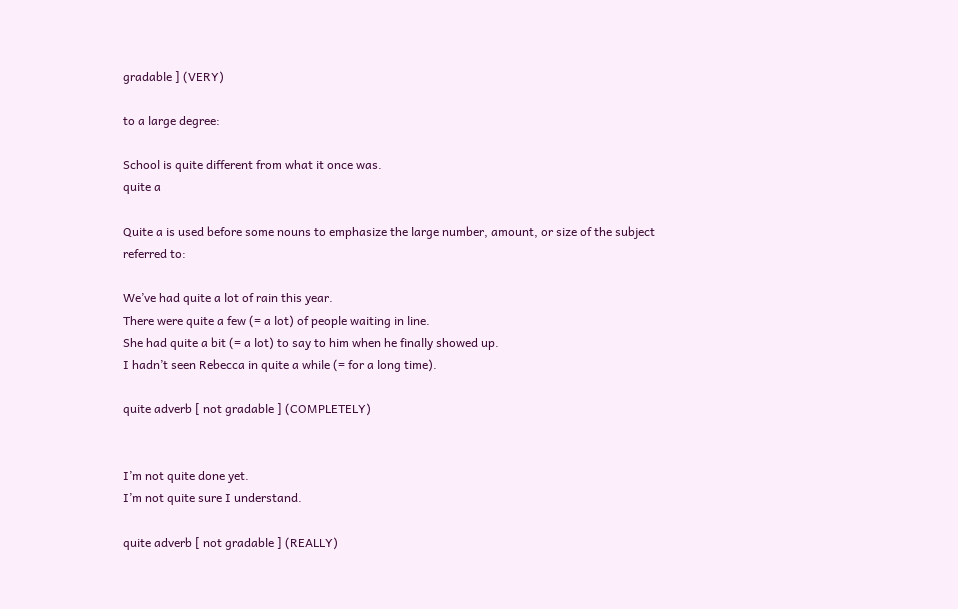gradable ] (VERY)

to a large degree:

School is quite different from what it once was.
quite a

Quite a is used before some nouns to emphasize the large number, amount, or size of the subject referred to:

We’ve had quite a lot of rain this year.
There were quite a few (= a lot) of people waiting in line.
She had quite a bit (= a lot) to say to him when he finally showed up.
I hadn’t seen Rebecca in quite a while (= for a long time).

quite adverb [ not gradable ] (COMPLETELY)


I’m not quite done yet.
I’m not quite sure I understand.

quite adverb [ not gradable ] (REALLY)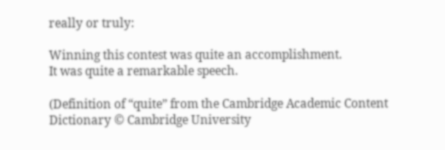really or truly:

Winning this contest was quite an accomplishment.
It was quite a remarkable speech.

(Definition of “quite” from the Cambridge Academic Content Dictionary © Cambridge University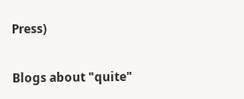Press)

Blogs about "quite"